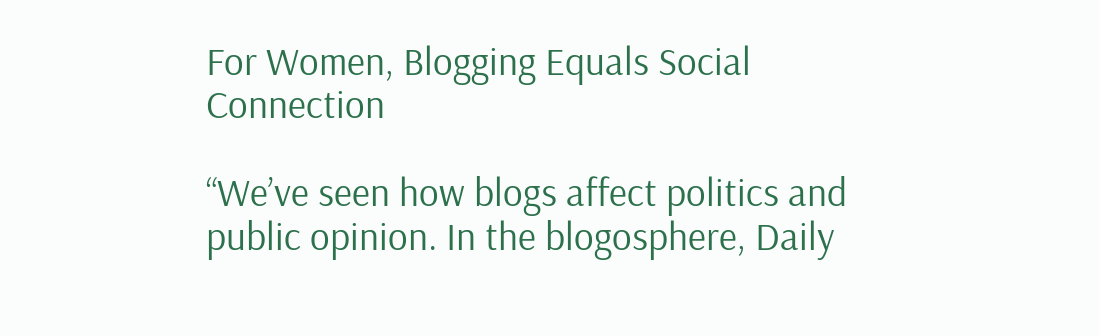For Women, Blogging Equals Social Connection

“We’ve seen how blogs affect politics and public opinion. In the blogosphere, Daily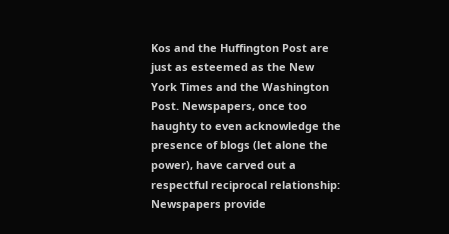Kos and the Huffington Post are just as esteemed as the New York Times and the Washington Post. Newspapers, once too haughty to even acknowledge the presence of blogs (let alone the power), have carved out a respectful reciprocal relationship: Newspapers provide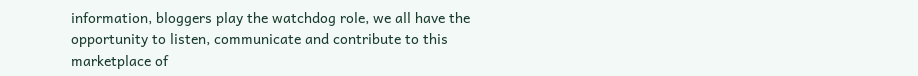information, bloggers play the watchdog role, we all have the opportunity to listen, communicate and contribute to this marketplace of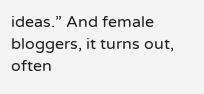ideas.” And female bloggers, it turns out, often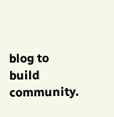blog to build community.